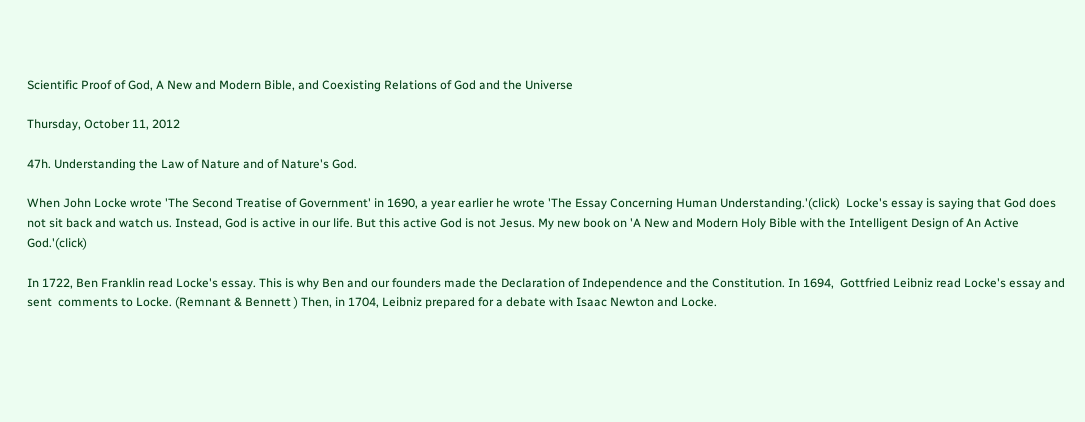Scientific Proof of God, A New and Modern Bible, and Coexisting Relations of God and the Universe

Thursday, October 11, 2012

47h. Understanding the Law of Nature and of Nature's God.

When John Locke wrote 'The Second Treatise of Government' in 1690, a year earlier he wrote 'The Essay Concerning Human Understanding.'(click)  Locke's essay is saying that God does not sit back and watch us. Instead, God is active in our life. But this active God is not Jesus. My new book on 'A New and Modern Holy Bible with the Intelligent Design of An Active God.'(click)

In 1722, Ben Franklin read Locke's essay. This is why Ben and our founders made the Declaration of Independence and the Constitution. In 1694,  Gottfried Leibniz read Locke's essay and sent  comments to Locke. (Remnant & Bennett ) Then, in 1704, Leibniz prepared for a debate with Isaac Newton and Locke.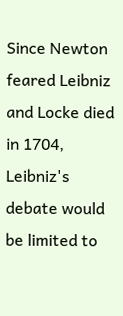Since Newton feared Leibniz and Locke died in 1704,  Leibniz's debate would be limited to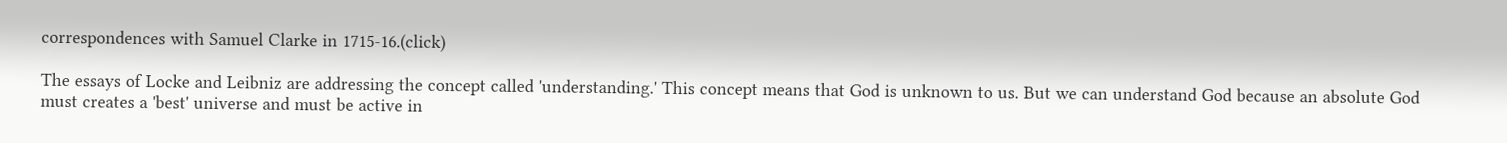correspondences with Samuel Clarke in 1715-16.(click)

The essays of Locke and Leibniz are addressing the concept called 'understanding.' This concept means that God is unknown to us. But we can understand God because an absolute God must creates a 'best' universe and must be active in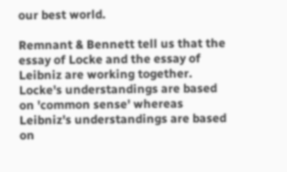our best world.

Remnant & Bennett tell us that the essay of Locke and the essay of Leibniz are working together.  Locke's understandings are based on 'common sense' whereas Leibniz's understandings are based on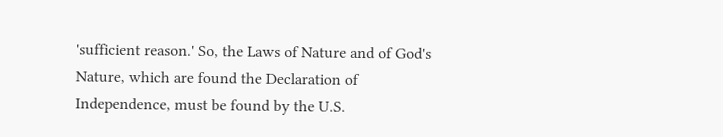'sufficient reason.' So, the Laws of Nature and of God's Nature, which are found the Declaration of Independence, must be found by the U.S.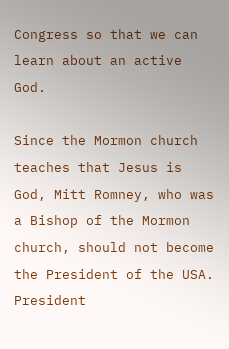Congress so that we can learn about an active God.

Since the Mormon church teaches that Jesus is God, Mitt Romney, who was a Bishop of the Mormon church, should not become the President of the USA.  President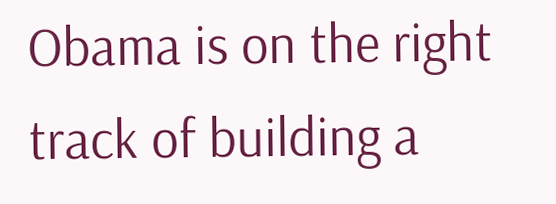Obama is on the right track of building a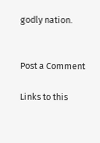godly nation.


Post a Comment

Links to this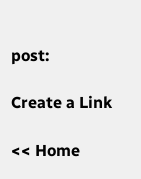post:

Create a Link

<< Home